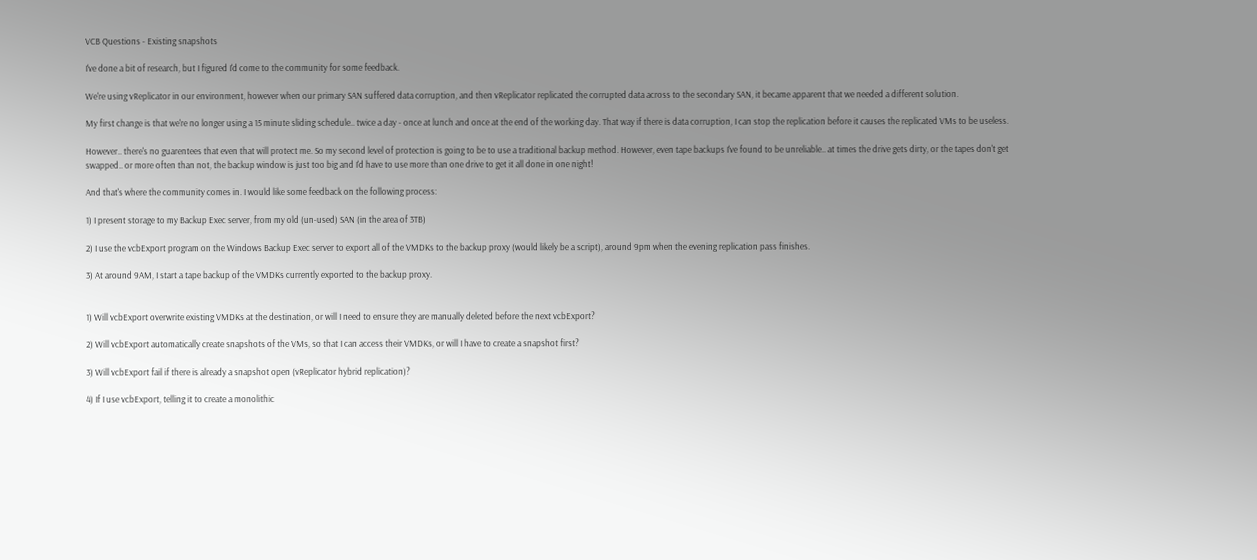VCB Questions - Existing snapshots

I've done a bit of research, but I figured I'd come to the community for some feedback.

We're using vReplicator in our environment, however when our primary SAN suffered data corruption, and then vReplicator replicated the corrupted data across to the secondary SAN, it became apparent that we needed a different solution.

My first change is that we're no longer using a 15 minute sliding schedule.. twice a day - once at lunch and once at the end of the working day. That way if there is data corruption, I can stop the replication before it causes the replicated VMs to be useless.

However.. there's no guarentees that even that will protect me. So my second level of protection is going to be to use a traditional backup method. However, even tape backups I've found to be unreliable.. at times the drive gets dirty, or the tapes don't get swapped.. or more often than not, the backup window is just too big and I'd have to use more than one drive to get it all done in one night!

And that's where the community comes in. I would like some feedback on the following process:

1) I present storage to my Backup Exec server, from my old (un-used) SAN (in the area of 3TB)

2) I use the vcbExport program on the Windows Backup Exec server to export all of the VMDKs to the backup proxy (would likely be a script), around 9pm when the evening replication pass finishes.

3) At around 9AM, I start a tape backup of the VMDKs currently exported to the backup proxy.


1) Will vcbExport overwrite existing VMDKs at the destination, or will I need to ensure they are manually deleted before the next vcbExport?

2) Will vcbExport automatically create snapshots of the VMs, so that I can access their VMDKs, or will I have to create a snapshot first?

3) Will vcbExport fail if there is already a snapshot open (vReplicator hybrid replication)?

4) If I use vcbExport, telling it to create a monolithic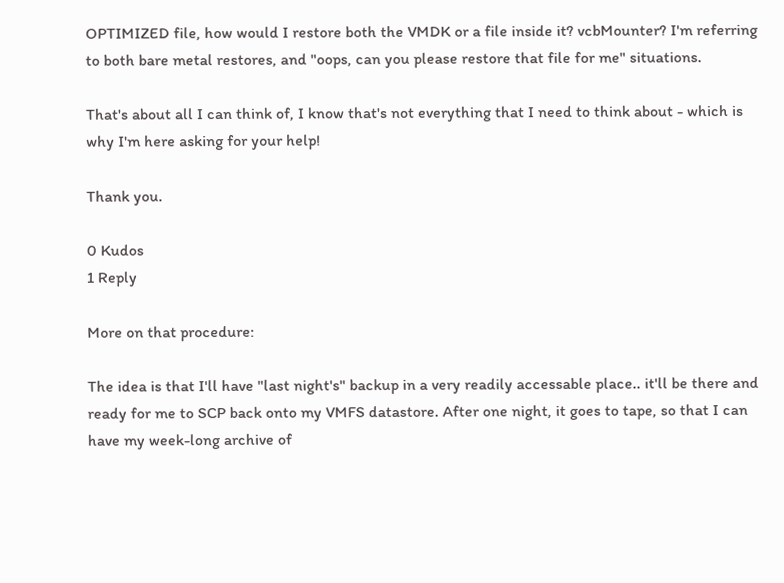OPTIMIZED file, how would I restore both the VMDK or a file inside it? vcbMounter? I'm referring to both bare metal restores, and "oops, can you please restore that file for me" situations.

That's about all I can think of, I know that's not everything that I need to think about - which is why I'm here asking for your help!

Thank you.

0 Kudos
1 Reply

More on that procedure:

The idea is that I'll have "last night's" backup in a very readily accessable place.. it'll be there and ready for me to SCP back onto my VMFS datastore. After one night, it goes to tape, so that I can have my week-long archive of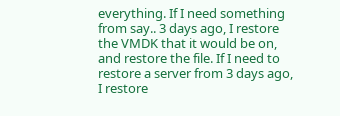everything. If I need something from say.. 3 days ago, I restore the VMDK that it would be on, and restore the file. If I need to restore a server from 3 days ago, I restore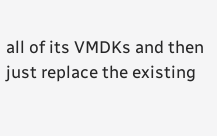all of its VMDKs and then just replace the existing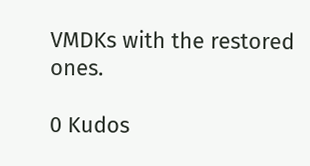VMDKs with the restored ones.

0 Kudos